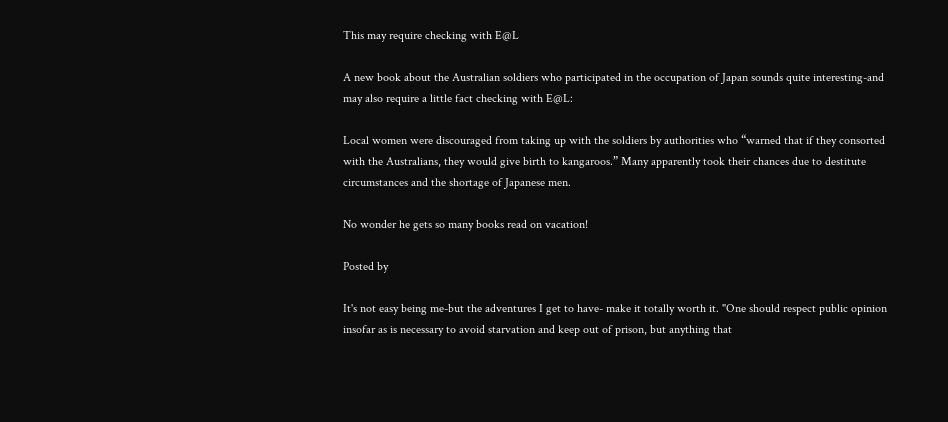This may require checking with E@L

A new book about the Australian soldiers who participated in the occupation of Japan sounds quite interesting-and may also require a little fact checking with E@L:

Local women were discouraged from taking up with the soldiers by authorities who “warned that if they consorted with the Australians, they would give birth to kangaroos.” Many apparently took their chances due to destitute circumstances and the shortage of Japanese men.

No wonder he gets so many books read on vacation!

Posted by

It's not easy being me-but the adventures I get to have- make it totally worth it. "One should respect public opinion insofar as is necessary to avoid starvation and keep out of prison, but anything that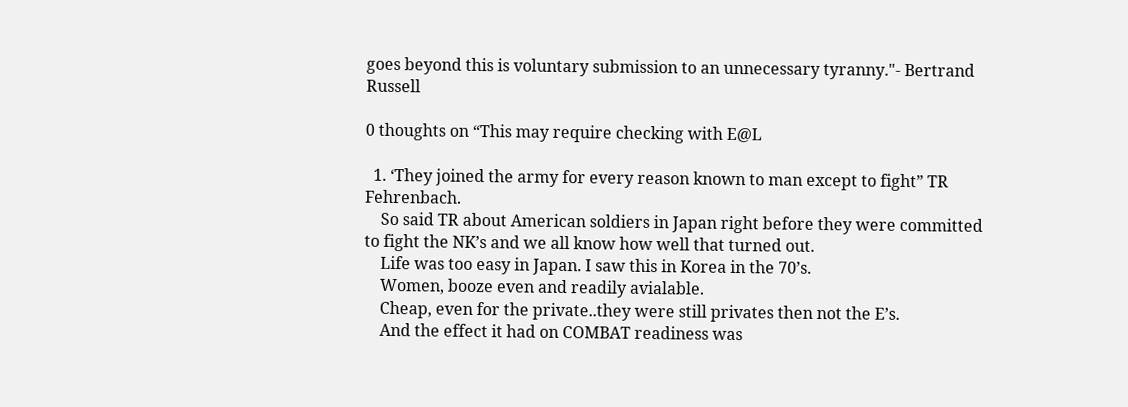goes beyond this is voluntary submission to an unnecessary tyranny."- Bertrand Russell

0 thoughts on “This may require checking with E@L

  1. ‘They joined the army for every reason known to man except to fight” TR Fehrenbach.
    So said TR about American soldiers in Japan right before they were committed to fight the NK’s and we all know how well that turned out.
    Life was too easy in Japan. I saw this in Korea in the 70’s.
    Women, booze even and readily avialable.
    Cheap, even for the private..they were still privates then not the E’s.
    And the effect it had on COMBAT readiness was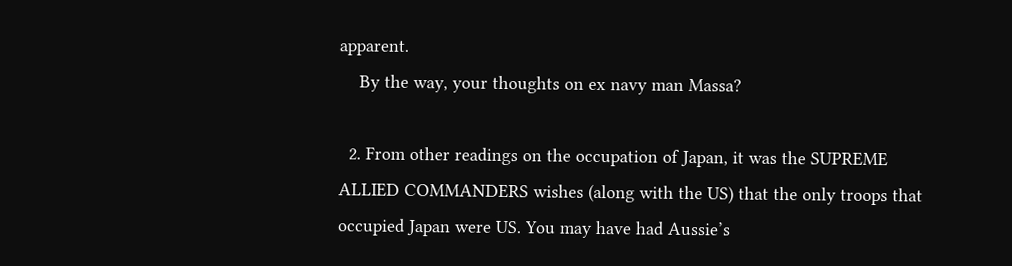apparent.
    By the way, your thoughts on ex navy man Massa?

  2. From other readings on the occupation of Japan, it was the SUPREME ALLIED COMMANDERS wishes (along with the US) that the only troops that occupied Japan were US. You may have had Aussie’s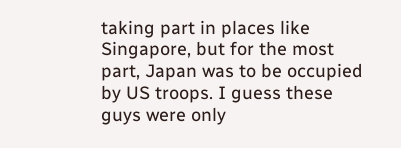taking part in places like Singapore, but for the most part, Japan was to be occupied by US troops. I guess these guys were only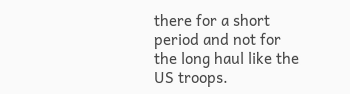there for a short period and not for the long haul like the US troops.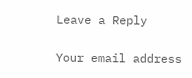Leave a Reply

Your email address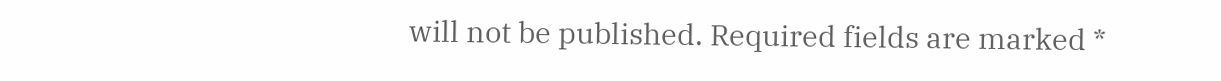will not be published. Required fields are marked *